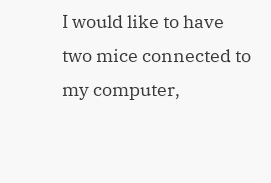I would like to have two mice connected to my computer,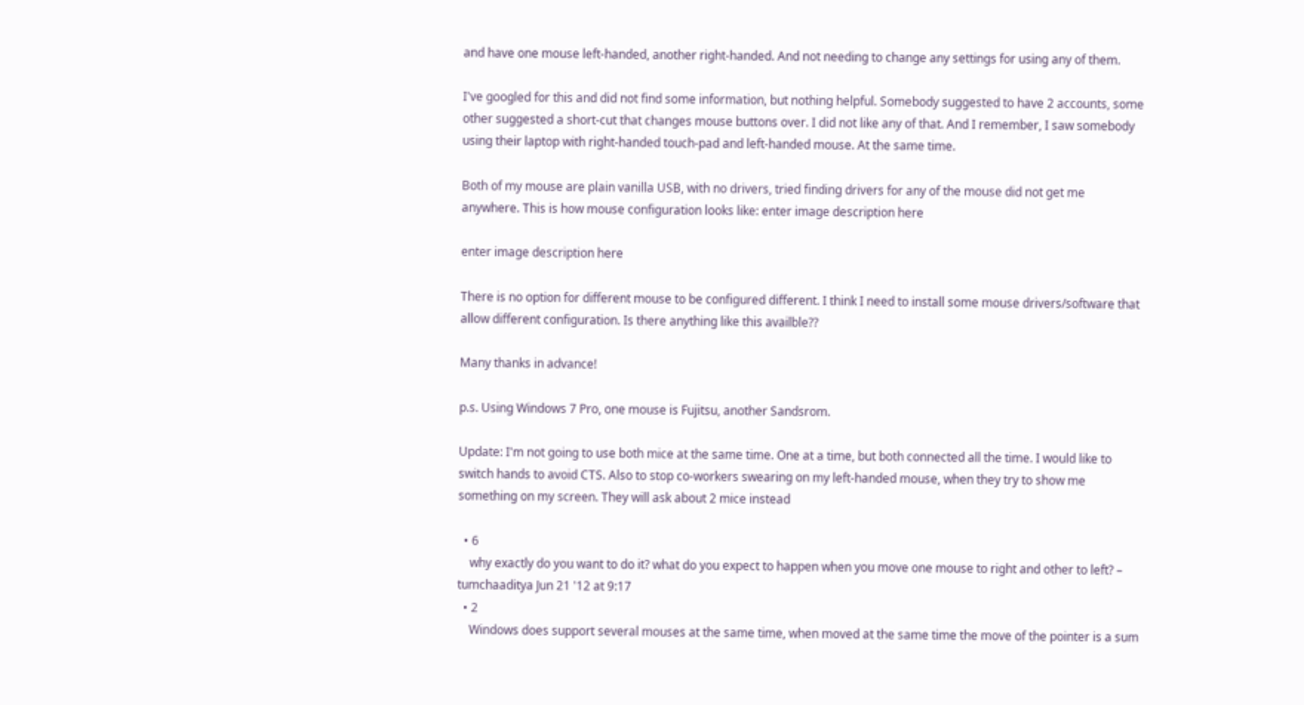and have one mouse left-handed, another right-handed. And not needing to change any settings for using any of them.

I've googled for this and did not find some information, but nothing helpful. Somebody suggested to have 2 accounts, some other suggested a short-cut that changes mouse buttons over. I did not like any of that. And I remember, I saw somebody using their laptop with right-handed touch-pad and left-handed mouse. At the same time.

Both of my mouse are plain vanilla USB, with no drivers, tried finding drivers for any of the mouse did not get me anywhere. This is how mouse configuration looks like: enter image description here

enter image description here

There is no option for different mouse to be configured different. I think I need to install some mouse drivers/software that allow different configuration. Is there anything like this availble??

Many thanks in advance!

p.s. Using Windows 7 Pro, one mouse is Fujitsu, another Sandsrom.

Update: I'm not going to use both mice at the same time. One at a time, but both connected all the time. I would like to switch hands to avoid CTS. Also to stop co-workers swearing on my left-handed mouse, when they try to show me something on my screen. They will ask about 2 mice instead

  • 6
    why exactly do you want to do it? what do you expect to happen when you move one mouse to right and other to left? – tumchaaditya Jun 21 '12 at 9:17
  • 2
    Windows does support several mouses at the same time, when moved at the same time the move of the pointer is a sum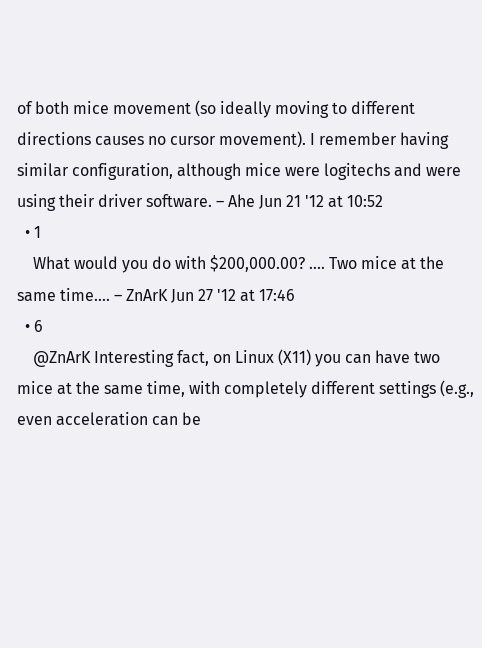of both mice movement (so ideally moving to different directions causes no cursor movement). I remember having similar configuration, although mice were logitechs and were using their driver software. – Ahe Jun 21 '12 at 10:52
  • 1
    What would you do with $200,000.00? .... Two mice at the same time.... – ZnArK Jun 27 '12 at 17:46
  • 6
    @ZnArK Interesting fact, on Linux (X11) you can have two mice at the same time, with completely different settings (e.g., even acceleration can be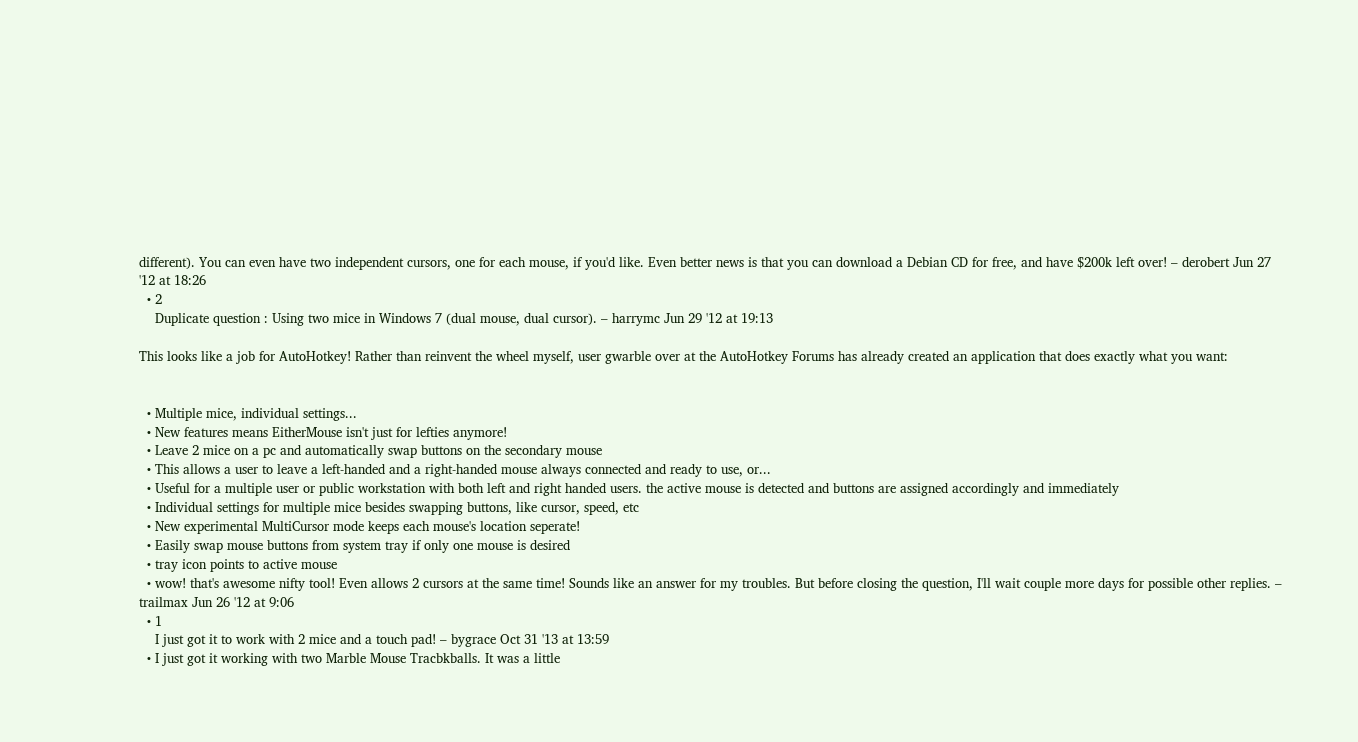different). You can even have two independent cursors, one for each mouse, if you'd like. Even better news is that you can download a Debian CD for free, and have $200k left over! – derobert Jun 27 '12 at 18:26
  • 2
    Duplicate question : Using two mice in Windows 7 (dual mouse, dual cursor). – harrymc Jun 29 '12 at 19:13

This looks like a job for AutoHotkey! Rather than reinvent the wheel myself, user gwarble over at the AutoHotkey Forums has already created an application that does exactly what you want:


  • Multiple mice, individual settings...
  • New features means EitherMouse isn't just for lefties anymore!
  • Leave 2 mice on a pc and automatically swap buttons on the secondary mouse
  • This allows a user to leave a left-handed and a right-handed mouse always connected and ready to use, or...
  • Useful for a multiple user or public workstation with both left and right handed users. the active mouse is detected and buttons are assigned accordingly and immediately
  • Individual settings for multiple mice besides swapping buttons, like cursor, speed, etc
  • New experimental MultiCursor mode keeps each mouse's location seperate!
  • Easily swap mouse buttons from system tray if only one mouse is desired
  • tray icon points to active mouse
  • wow! that's awesome nifty tool! Even allows 2 cursors at the same time! Sounds like an answer for my troubles. But before closing the question, I'll wait couple more days for possible other replies. – trailmax Jun 26 '12 at 9:06
  • 1
    I just got it to work with 2 mice and a touch pad! – bygrace Oct 31 '13 at 13:59
  • I just got it working with two Marble Mouse Tracbkballs. It was a little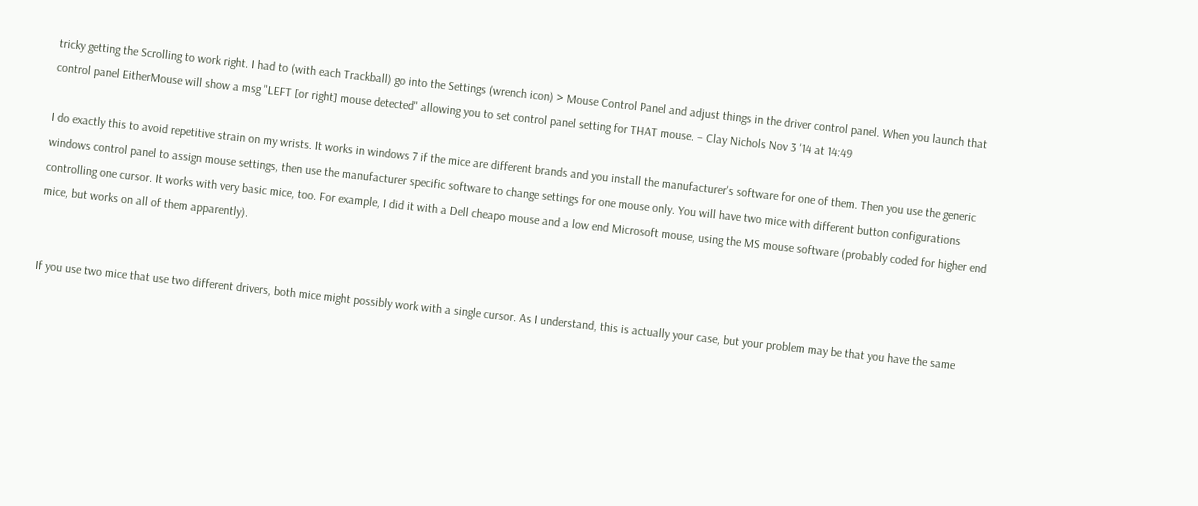tricky getting the Scrolling to work right. I had to (with each Trackball) go into the Settings (wrench icon) > Mouse Control Panel and adjust things in the driver control panel. When you launch that control panel EitherMouse will show a msg "LEFT [or right] mouse detected" allowing you to set control panel setting for THAT mouse. – Clay Nichols Nov 3 '14 at 14:49

I do exactly this to avoid repetitive strain on my wrists. It works in windows 7 if the mice are different brands and you install the manufacturer's software for one of them. Then you use the generic windows control panel to assign mouse settings, then use the manufacturer specific software to change settings for one mouse only. You will have two mice with different button configurations controlling one cursor. It works with very basic mice, too. For example, I did it with a Dell cheapo mouse and a low end Microsoft mouse, using the MS mouse software (probably coded for higher end mice, but works on all of them apparently).


If you use two mice that use two different drivers, both mice might possibly work with a single cursor. As I understand, this is actually your case, but your problem may be that you have the same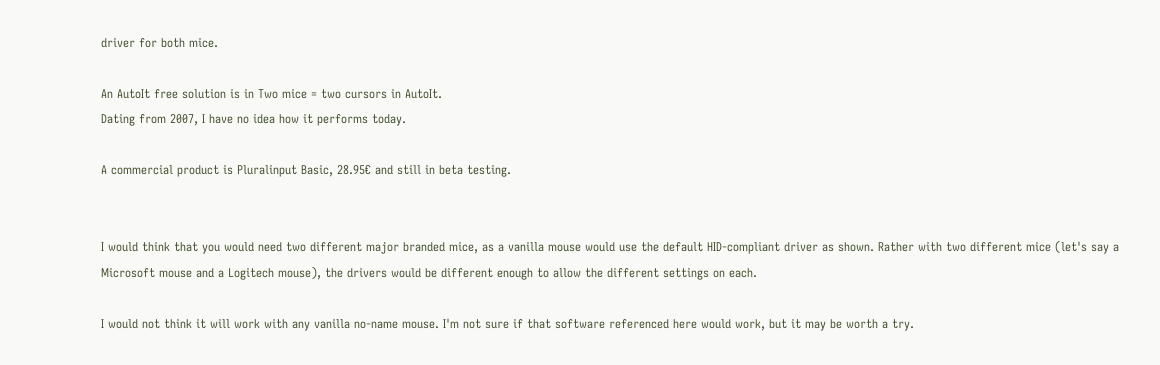driver for both mice.

An AutoIt free solution is in Two mice = two cursors in AutoIt.
Dating from 2007, I have no idea how it performs today.

A commercial product is Pluralinput Basic, 28.95€ and still in beta testing.


I would think that you would need two different major branded mice, as a vanilla mouse would use the default HID-compliant driver as shown. Rather with two different mice (let's say a Microsoft mouse and a Logitech mouse), the drivers would be different enough to allow the different settings on each.

I would not think it will work with any vanilla no-name mouse. I'm not sure if that software referenced here would work, but it may be worth a try.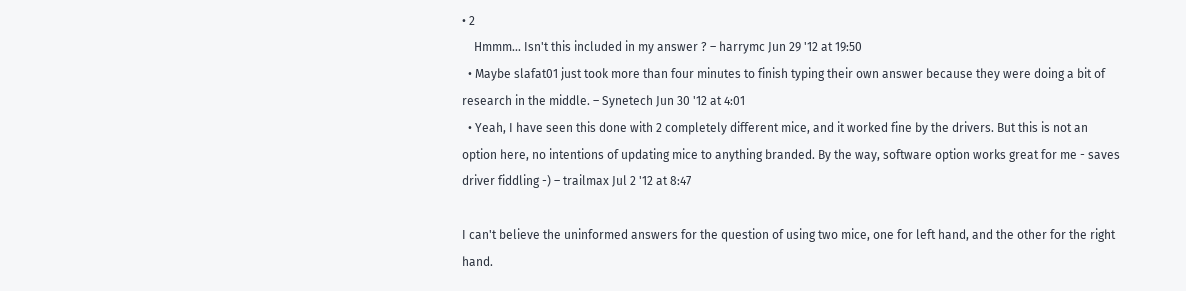• 2
    Hmmm... Isn't this included in my answer ? – harrymc Jun 29 '12 at 19:50
  • Maybe slafat01 just took more than four minutes to finish typing their own answer because they were doing a bit of research in the middle. – Synetech Jun 30 '12 at 4:01
  • Yeah, I have seen this done with 2 completely different mice, and it worked fine by the drivers. But this is not an option here, no intentions of updating mice to anything branded. By the way, software option works great for me - saves driver fiddling -) – trailmax Jul 2 '12 at 8:47

I can't believe the uninformed answers for the question of using two mice, one for left hand, and the other for the right hand.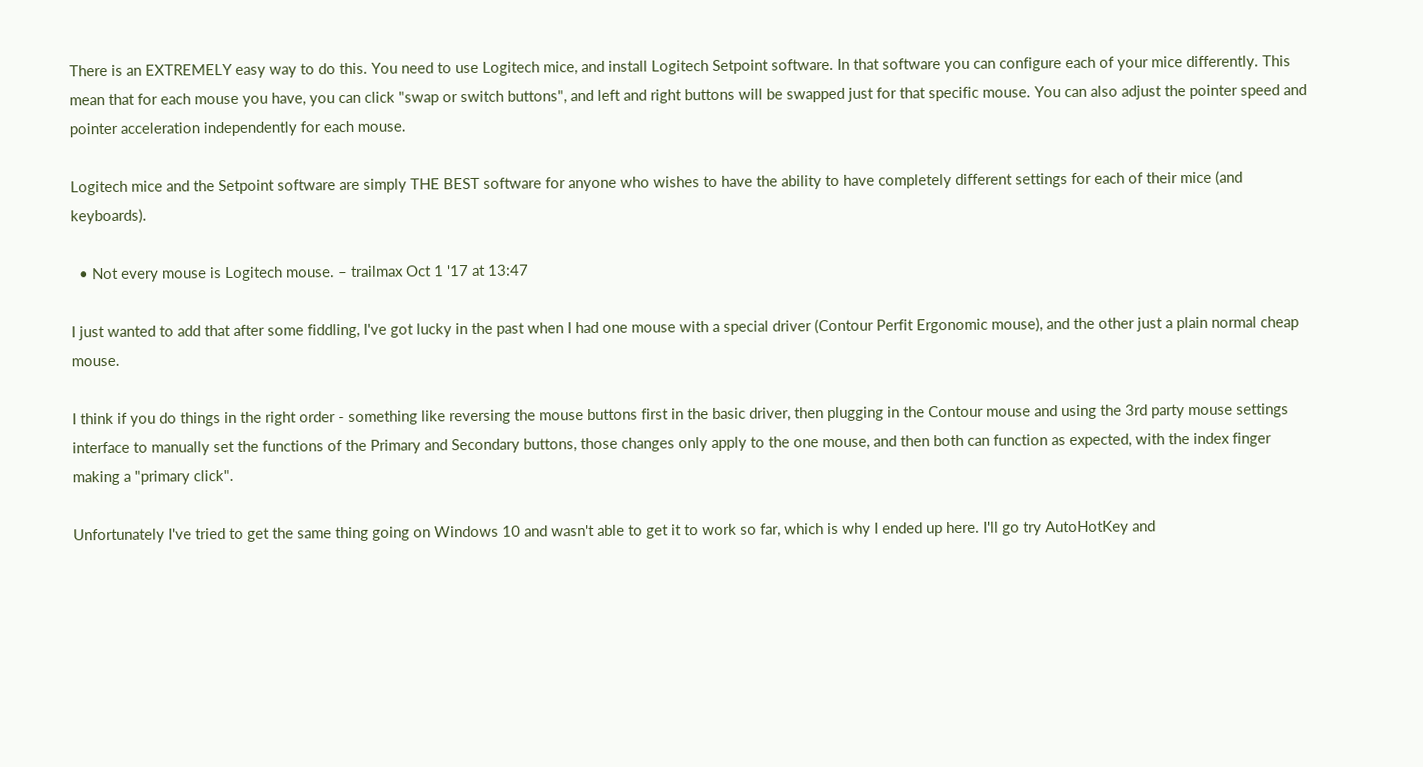There is an EXTREMELY easy way to do this. You need to use Logitech mice, and install Logitech Setpoint software. In that software you can configure each of your mice differently. This mean that for each mouse you have, you can click "swap or switch buttons", and left and right buttons will be swapped just for that specific mouse. You can also adjust the pointer speed and pointer acceleration independently for each mouse.

Logitech mice and the Setpoint software are simply THE BEST software for anyone who wishes to have the ability to have completely different settings for each of their mice (and keyboards).

  • Not every mouse is Logitech mouse. – trailmax Oct 1 '17 at 13:47

I just wanted to add that after some fiddling, I've got lucky in the past when I had one mouse with a special driver (Contour Perfit Ergonomic mouse), and the other just a plain normal cheap mouse.

I think if you do things in the right order - something like reversing the mouse buttons first in the basic driver, then plugging in the Contour mouse and using the 3rd party mouse settings interface to manually set the functions of the Primary and Secondary buttons, those changes only apply to the one mouse, and then both can function as expected, with the index finger making a "primary click".

Unfortunately I've tried to get the same thing going on Windows 10 and wasn't able to get it to work so far, which is why I ended up here. I'll go try AutoHotKey and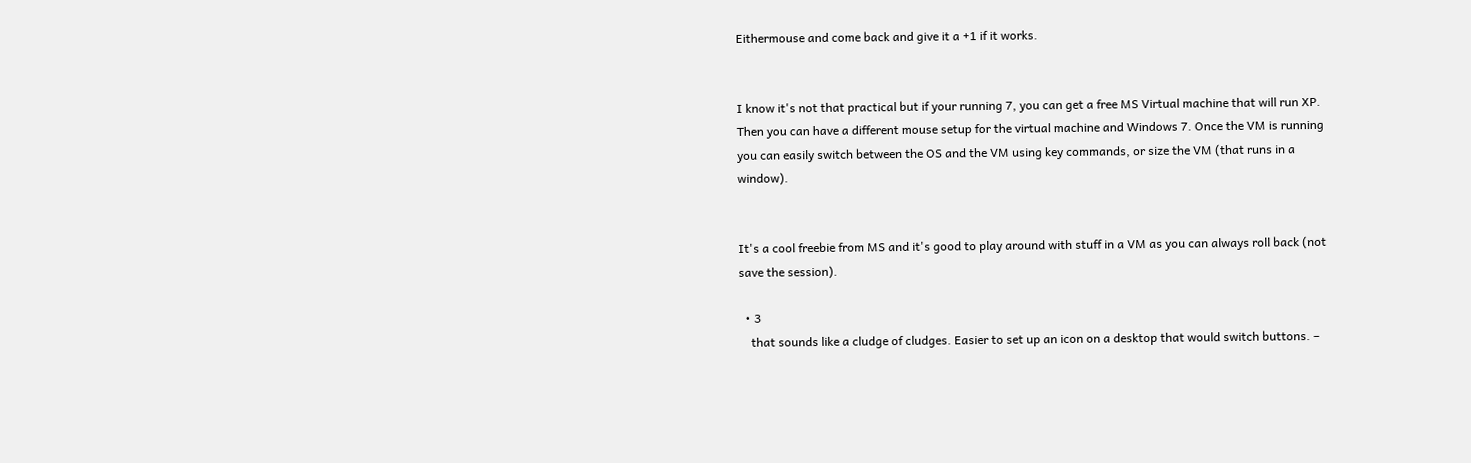Eithermouse and come back and give it a +1 if it works.


I know it's not that practical but if your running 7, you can get a free MS Virtual machine that will run XP. Then you can have a different mouse setup for the virtual machine and Windows 7. Once the VM is running you can easily switch between the OS and the VM using key commands, or size the VM (that runs in a window).


It's a cool freebie from MS and it's good to play around with stuff in a VM as you can always roll back (not save the session).

  • 3
    that sounds like a cludge of cludges. Easier to set up an icon on a desktop that would switch buttons. –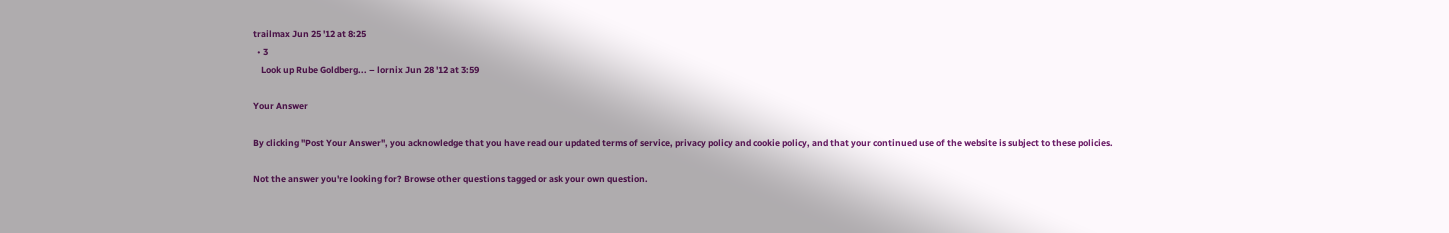trailmax Jun 25 '12 at 8:25
  • 3
    Look up Rube Goldberg... – lornix Jun 28 '12 at 3:59

Your Answer

By clicking "Post Your Answer", you acknowledge that you have read our updated terms of service, privacy policy and cookie policy, and that your continued use of the website is subject to these policies.

Not the answer you're looking for? Browse other questions tagged or ask your own question.